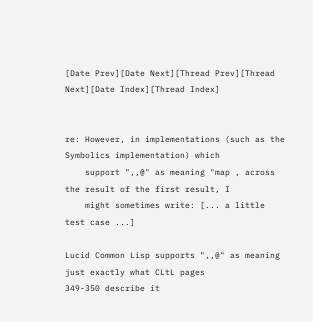[Date Prev][Date Next][Thread Prev][Thread Next][Date Index][Thread Index]


re: However, in implementations (such as the Symbolics implementation) which
    support ",,@" as meaning "map , across the result of the first result, I
    might sometimes write: [... a little test case ...]

Lucid Common Lisp supports ",,@" as meaning just exactly what CLtL pages
349-350 describe it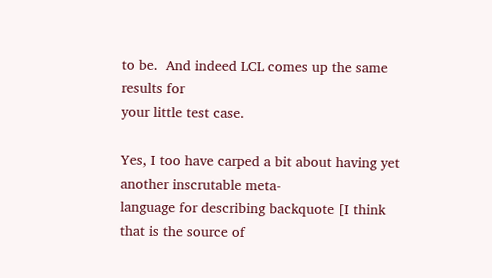to be.  And indeed LCL comes up the same results for
your little test case.

Yes, I too have carped a bit about having yet another inscrutable meta-
language for describing backquote [I think that is the source of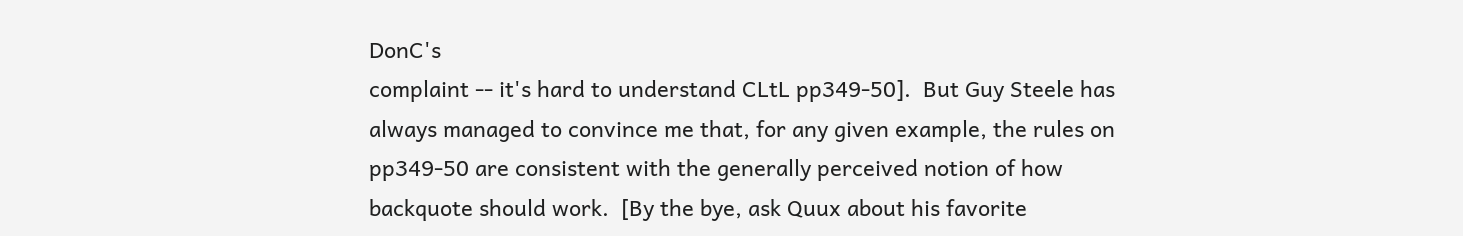DonC's
complaint -- it's hard to understand CLtL pp349-50].  But Guy Steele has
always managed to convince me that, for any given example, the rules on
pp349-50 are consistent with the generally perceived notion of how
backquote should work.  [By the bye, ask Quux about his favorite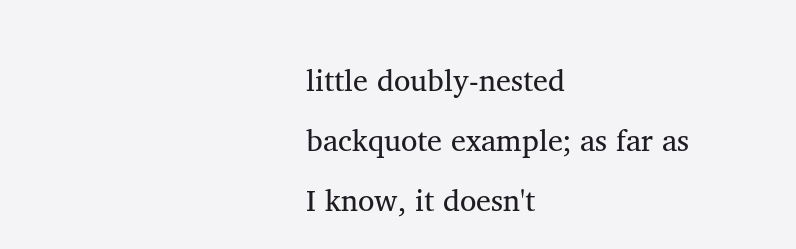little doubly-nested backquote example; as far as I know, it doesn't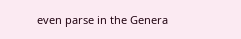even parse in the Genera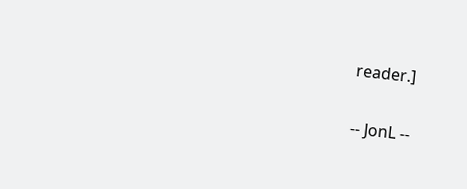reader.]

-- JonL --